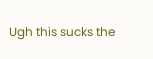Ugh this sucks the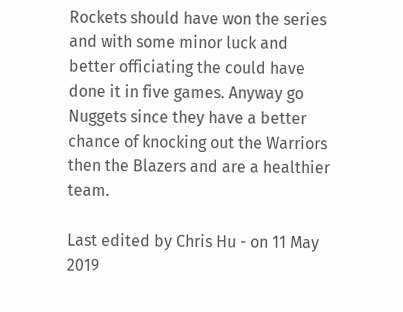Rockets should have won the series and with some minor luck and better officiating the could have done it in five games. Anyway go Nuggets since they have a better chance of knocking out the Warriors then the Blazers and are a healthier team.

Last edited by Chris Hu - on 11 May 2019